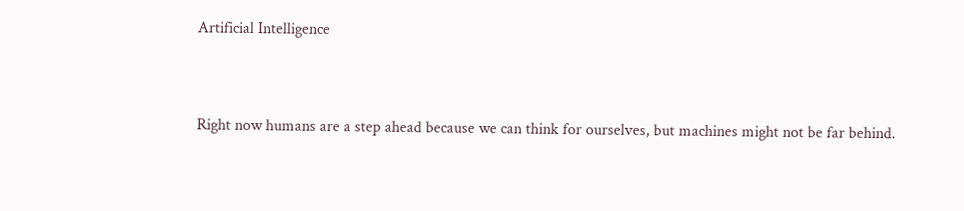Artificial Intelligence


Right now humans are a step ahead because we can think for ourselves, but machines might not be far behind.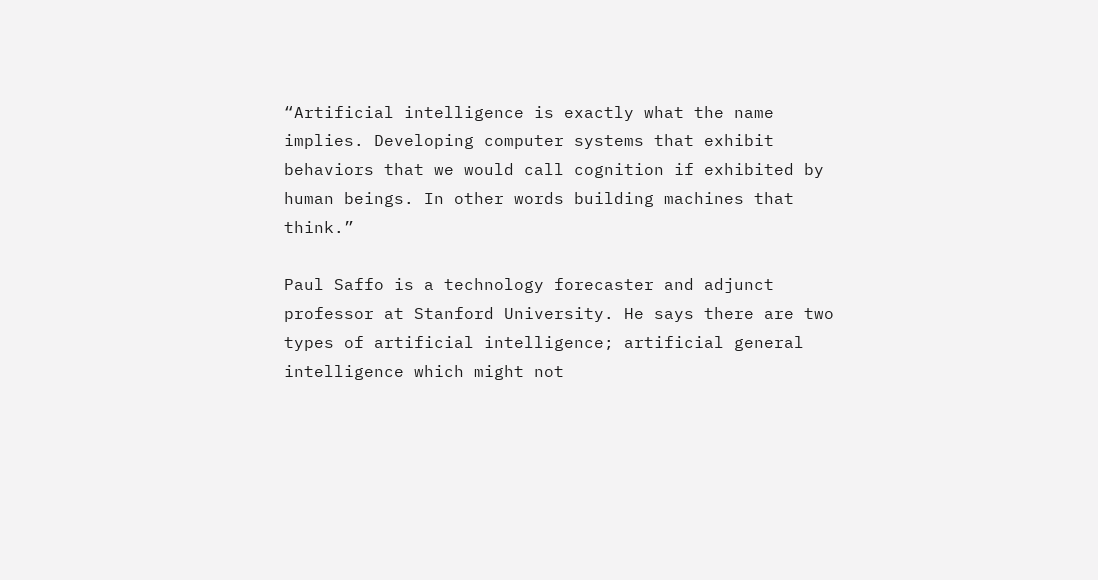“Artificial intelligence is exactly what the name implies. Developing computer systems that exhibit behaviors that we would call cognition if exhibited by human beings. In other words building machines that think.”

Paul Saffo is a technology forecaster and adjunct professor at Stanford University. He says there are two types of artificial intelligence; artificial general intelligence which might not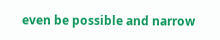even be possible and narrow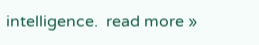intelligence.  read more »